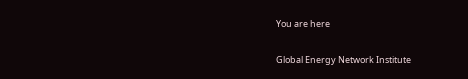You are here

Global Energy Network Institute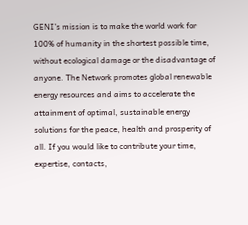GENI’s mission is to make the world work for 100% of humanity in the shortest possible time, without ecological damage or the disadvantage of anyone. The Network promotes global renewable energy resources and aims to accelerate the attainment of optimal, sustainable energy solutions for the peace, health and prosperity of all. If you would like to contribute your time, expertise, contacts,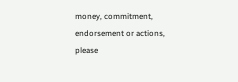money, commitment, endorsement or actions, please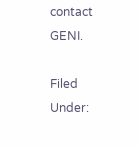contact GENI.

Filed Under: